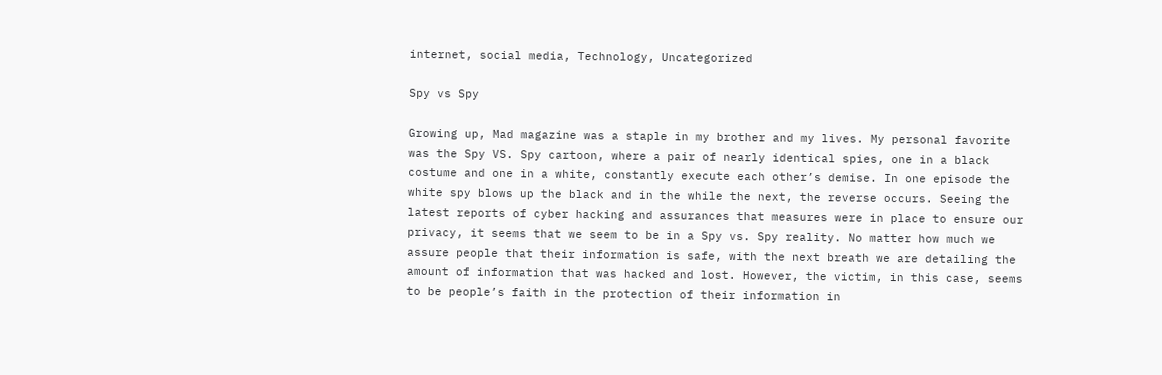internet, social media, Technology, Uncategorized

Spy vs Spy

Growing up, Mad magazine was a staple in my brother and my lives. My personal favorite was the Spy VS. Spy cartoon, where a pair of nearly identical spies, one in a black costume and one in a white, constantly execute each other’s demise. In one episode the white spy blows up the black and in the while the next, the reverse occurs. Seeing the latest reports of cyber hacking and assurances that measures were in place to ensure our privacy, it seems that we seem to be in a Spy vs. Spy reality. No matter how much we assure people that their information is safe, with the next breath we are detailing the amount of information that was hacked and lost. However, the victim, in this case, seems to be people’s faith in the protection of their information in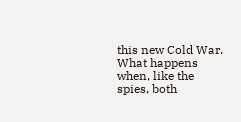this new Cold War. What happens when, like the spies, both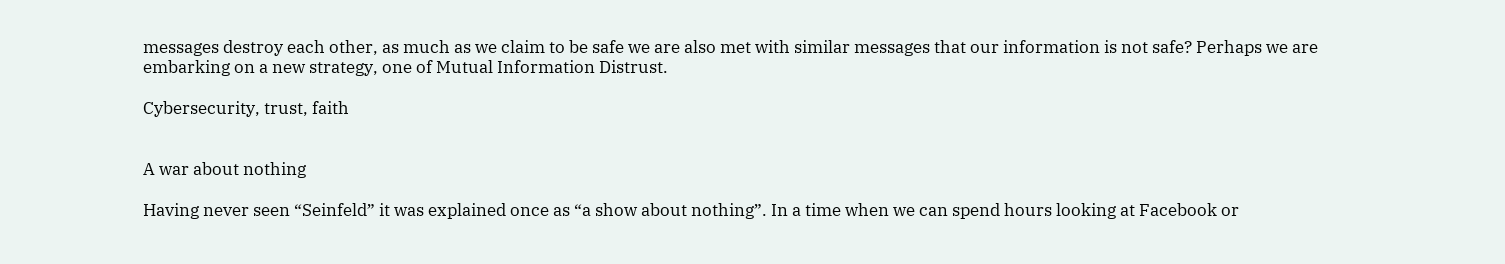messages destroy each other, as much as we claim to be safe we are also met with similar messages that our information is not safe? Perhaps we are embarking on a new strategy, one of Mutual Information Distrust.

Cybersecurity, trust, faith


A war about nothing

Having never seen “Seinfeld” it was explained once as “a show about nothing”. In a time when we can spend hours looking at Facebook or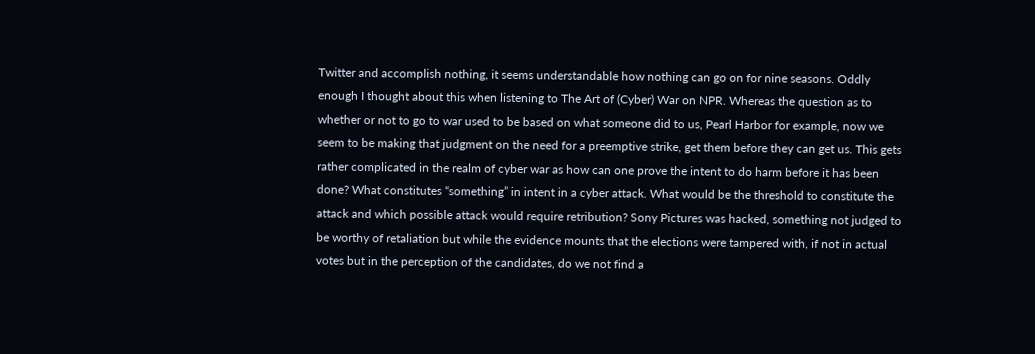Twitter and accomplish nothing, it seems understandable how nothing can go on for nine seasons. Oddly enough I thought about this when listening to The Art of (Cyber) War on NPR. Whereas the question as to whether or not to go to war used to be based on what someone did to us, Pearl Harbor for example, now we seem to be making that judgment on the need for a preemptive strike, get them before they can get us. This gets rather complicated in the realm of cyber war as how can one prove the intent to do harm before it has been done? What constitutes “something” in intent in a cyber attack. What would be the threshold to constitute the attack and which possible attack would require retribution? Sony Pictures was hacked, something not judged to be worthy of retaliation but while the evidence mounts that the elections were tampered with, if not in actual votes but in the perception of the candidates, do we not find a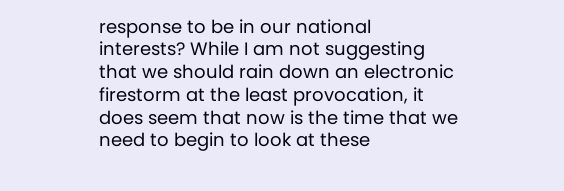response to be in our national interests? While I am not suggesting that we should rain down an electronic firestorm at the least provocation, it does seem that now is the time that we need to begin to look at these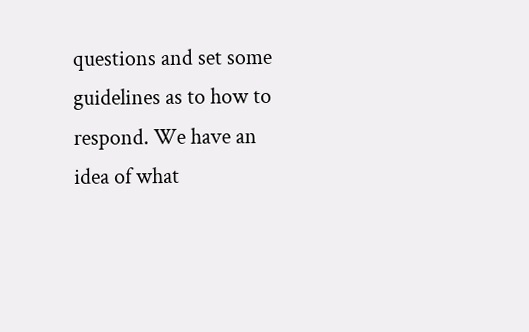questions and set some guidelines as to how to respond. We have an idea of what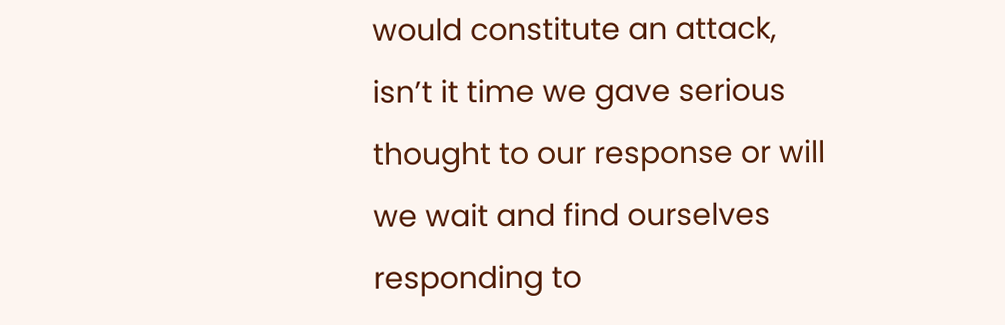would constitute an attack, isn’t it time we gave serious thought to our response or will we wait and find ourselves responding to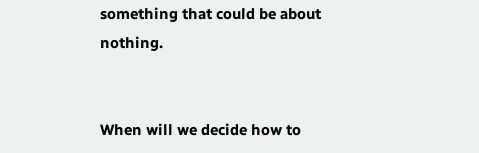something that could be about nothing.


When will we decide how to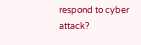respond to cyber attack?